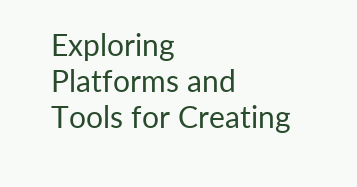Exploring Platforms and Tools for Creating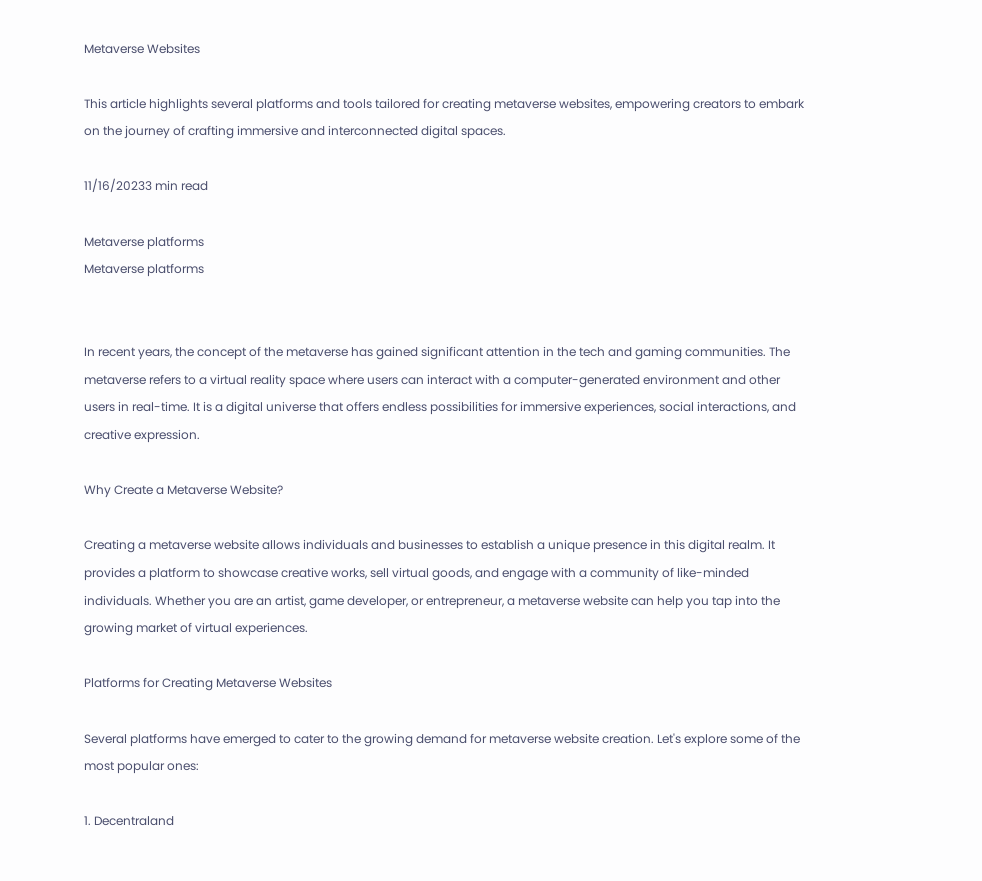Metaverse Websites

This article highlights several platforms and tools tailored for creating metaverse websites, empowering creators to embark on the journey of crafting immersive and interconnected digital spaces.

11/16/20233 min read

Metaverse platforms
Metaverse platforms


In recent years, the concept of the metaverse has gained significant attention in the tech and gaming communities. The metaverse refers to a virtual reality space where users can interact with a computer-generated environment and other users in real-time. It is a digital universe that offers endless possibilities for immersive experiences, social interactions, and creative expression.

Why Create a Metaverse Website?

Creating a metaverse website allows individuals and businesses to establish a unique presence in this digital realm. It provides a platform to showcase creative works, sell virtual goods, and engage with a community of like-minded individuals. Whether you are an artist, game developer, or entrepreneur, a metaverse website can help you tap into the growing market of virtual experiences.

Platforms for Creating Metaverse Websites

Several platforms have emerged to cater to the growing demand for metaverse website creation. Let's explore some of the most popular ones:

1. Decentraland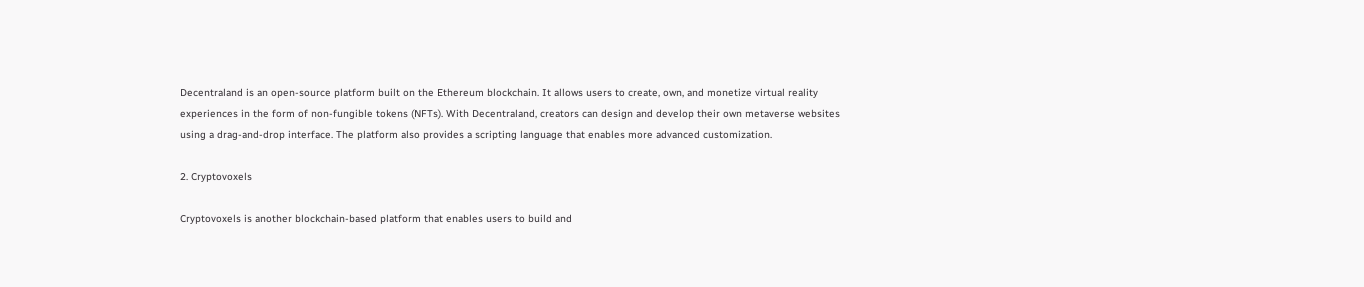Decentraland is an open-source platform built on the Ethereum blockchain. It allows users to create, own, and monetize virtual reality experiences in the form of non-fungible tokens (NFTs). With Decentraland, creators can design and develop their own metaverse websites using a drag-and-drop interface. The platform also provides a scripting language that enables more advanced customization.

2. Cryptovoxels

Cryptovoxels is another blockchain-based platform that enables users to build and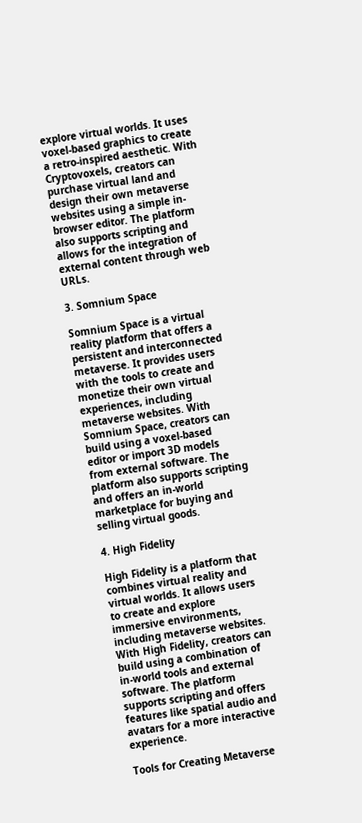explore virtual worlds. It uses voxel-based graphics to create a retro-inspired aesthetic. With Cryptovoxels, creators can purchase virtual land and design their own metaverse websites using a simple in-browser editor. The platform also supports scripting and allows for the integration of external content through web URLs.

3. Somnium Space

Somnium Space is a virtual reality platform that offers a persistent and interconnected metaverse. It provides users with the tools to create and monetize their own virtual experiences, including metaverse websites. With Somnium Space, creators can build using a voxel-based editor or import 3D models from external software. The platform also supports scripting and offers an in-world marketplace for buying and selling virtual goods.

4. High Fidelity

High Fidelity is a platform that combines virtual reality and virtual worlds. It allows users to create and explore immersive environments, including metaverse websites. With High Fidelity, creators can build using a combination of in-world tools and external software. The platform supports scripting and offers features like spatial audio and avatars for a more interactive experience.

Tools for Creating Metaverse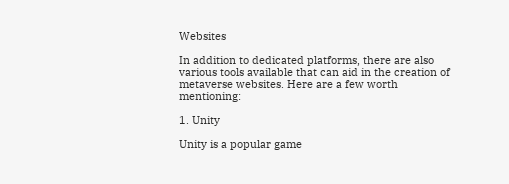Websites

In addition to dedicated platforms, there are also various tools available that can aid in the creation of metaverse websites. Here are a few worth mentioning:

1. Unity

Unity is a popular game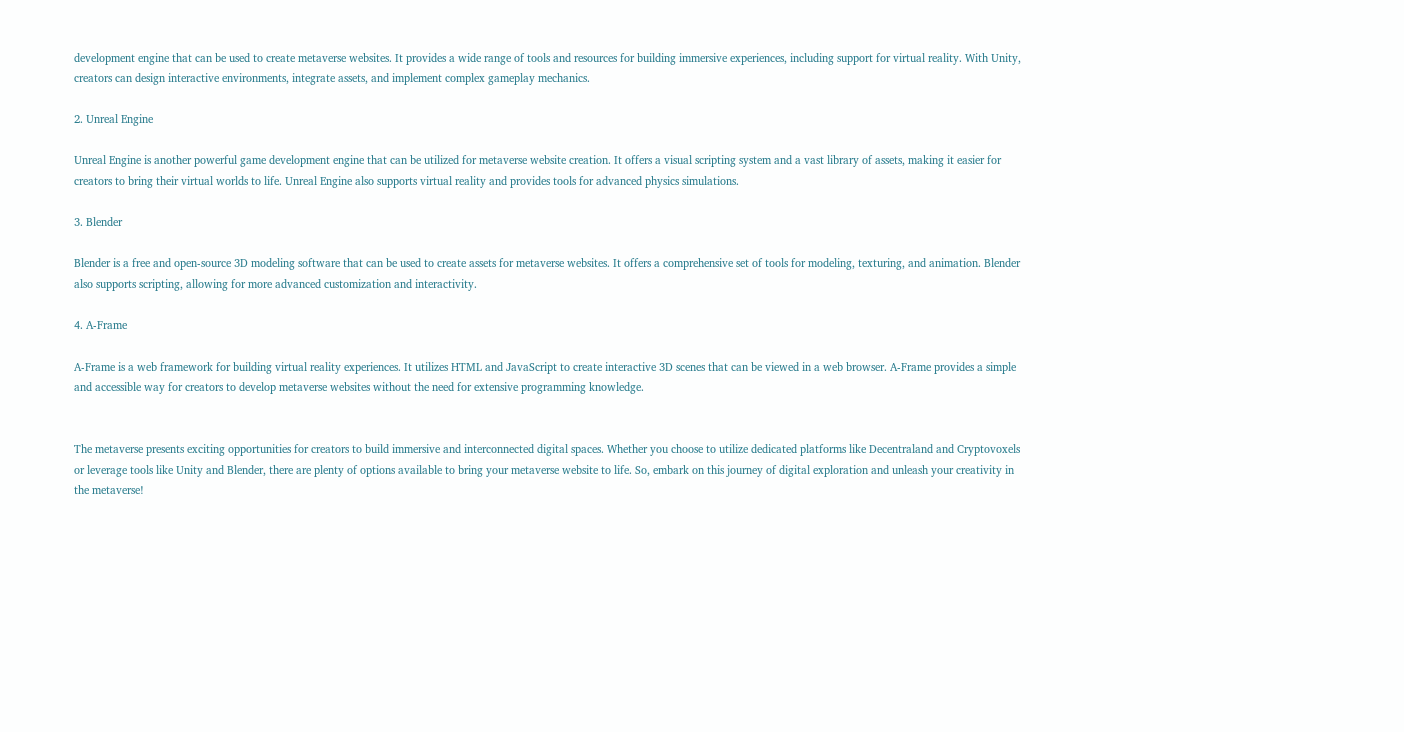development engine that can be used to create metaverse websites. It provides a wide range of tools and resources for building immersive experiences, including support for virtual reality. With Unity, creators can design interactive environments, integrate assets, and implement complex gameplay mechanics.

2. Unreal Engine

Unreal Engine is another powerful game development engine that can be utilized for metaverse website creation. It offers a visual scripting system and a vast library of assets, making it easier for creators to bring their virtual worlds to life. Unreal Engine also supports virtual reality and provides tools for advanced physics simulations.

3. Blender

Blender is a free and open-source 3D modeling software that can be used to create assets for metaverse websites. It offers a comprehensive set of tools for modeling, texturing, and animation. Blender also supports scripting, allowing for more advanced customization and interactivity.

4. A-Frame

A-Frame is a web framework for building virtual reality experiences. It utilizes HTML and JavaScript to create interactive 3D scenes that can be viewed in a web browser. A-Frame provides a simple and accessible way for creators to develop metaverse websites without the need for extensive programming knowledge.


The metaverse presents exciting opportunities for creators to build immersive and interconnected digital spaces. Whether you choose to utilize dedicated platforms like Decentraland and Cryptovoxels or leverage tools like Unity and Blender, there are plenty of options available to bring your metaverse website to life. So, embark on this journey of digital exploration and unleash your creativity in the metaverse!